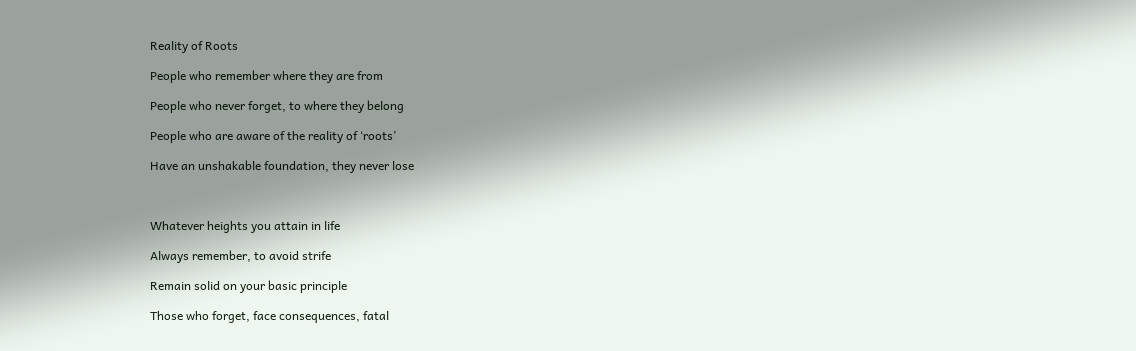Reality of Roots

People who remember where they are from

People who never forget, to where they belong

People who are aware of the reality of ‘roots’

Have an unshakable foundation, they never lose



Whatever heights you attain in life

Always remember, to avoid strife

Remain solid on your basic principle

Those who forget, face consequences, fatal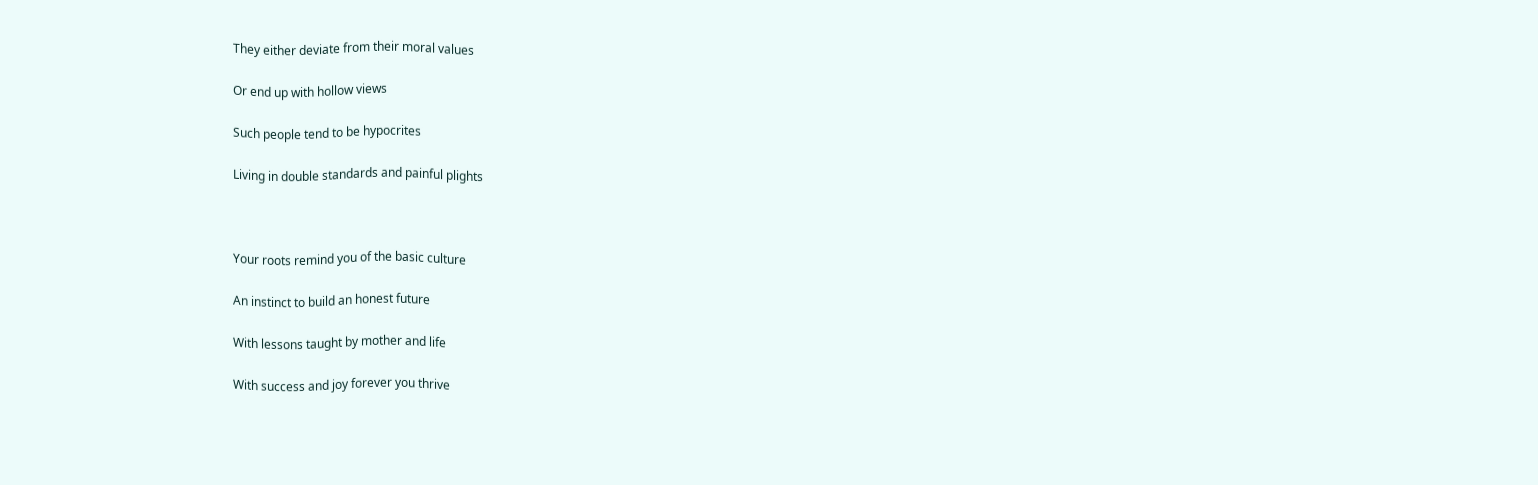They either deviate from their moral values

Or end up with hollow views

Such people tend to be hypocrites

Living in double standards and painful plights



Your roots remind you of the basic culture

An instinct to build an honest future

With lessons taught by mother and life

With success and joy forever you thrive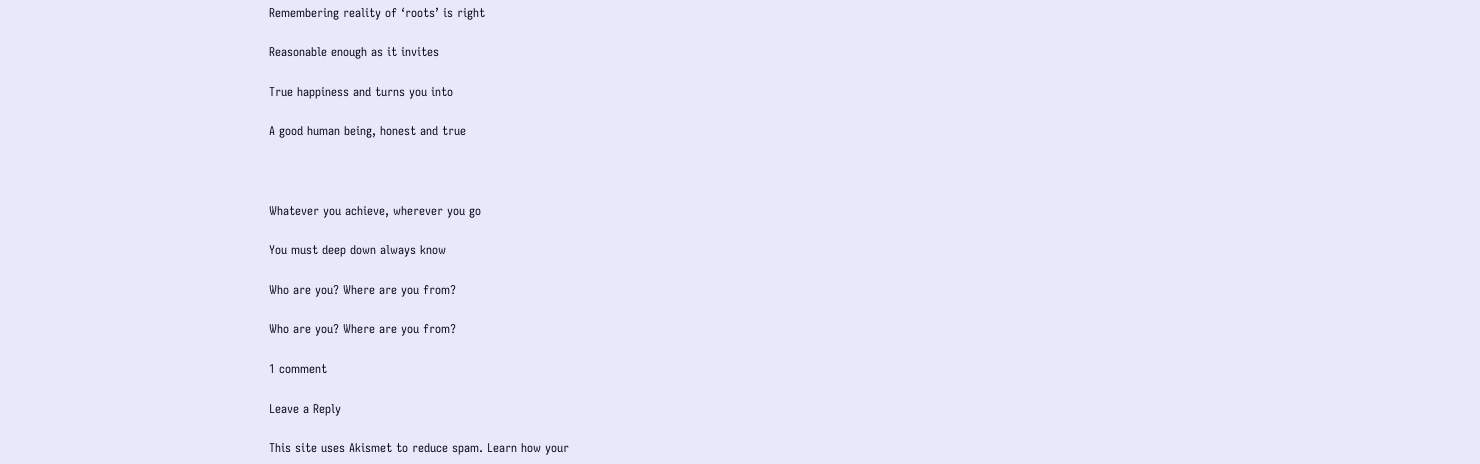Remembering reality of ‘roots’ is right

Reasonable enough as it invites

True happiness and turns you into

A good human being, honest and true



Whatever you achieve, wherever you go

You must deep down always know

Who are you? Where are you from?

Who are you? Where are you from?

1 comment

Leave a Reply

This site uses Akismet to reduce spam. Learn how your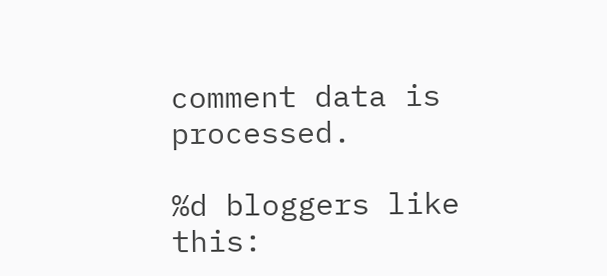comment data is processed.

%d bloggers like this: